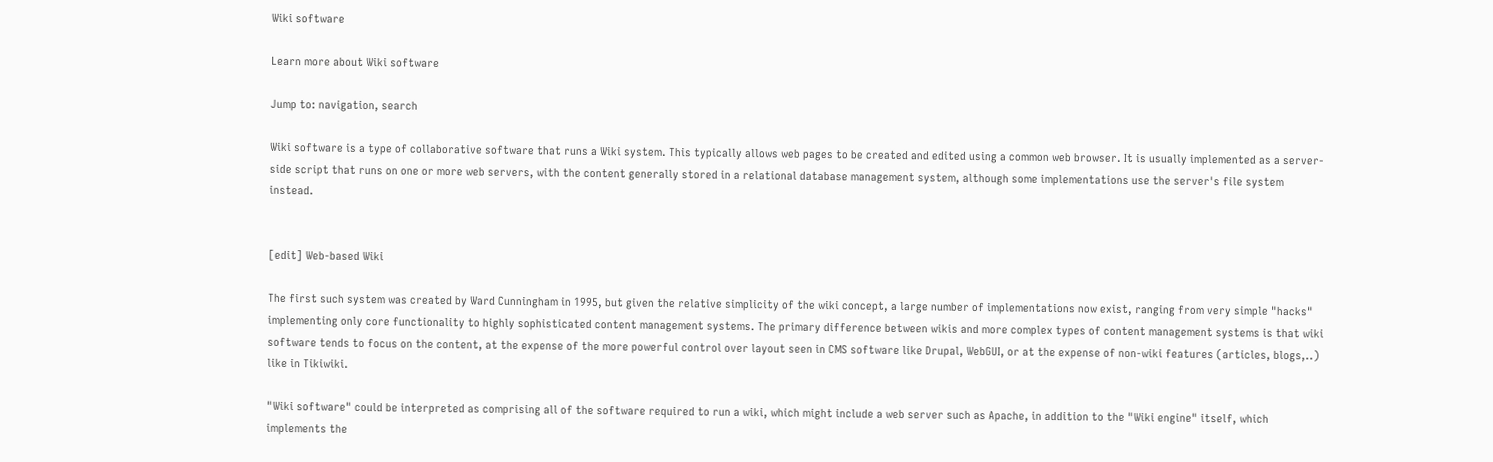Wiki software

Learn more about Wiki software

Jump to: navigation, search

Wiki software is a type of collaborative software that runs a Wiki system. This typically allows web pages to be created and edited using a common web browser. It is usually implemented as a server-side script that runs on one or more web servers, with the content generally stored in a relational database management system, although some implementations use the server's file system instead.


[edit] Web-based Wiki

The first such system was created by Ward Cunningham in 1995, but given the relative simplicity of the wiki concept, a large number of implementations now exist, ranging from very simple "hacks" implementing only core functionality to highly sophisticated content management systems. The primary difference between wikis and more complex types of content management systems is that wiki software tends to focus on the content, at the expense of the more powerful control over layout seen in CMS software like Drupal, WebGUI, or at the expense of non-wiki features (articles, blogs,..) like in Tikiwiki.

"Wiki software" could be interpreted as comprising all of the software required to run a wiki, which might include a web server such as Apache, in addition to the "Wiki engine" itself, which implements the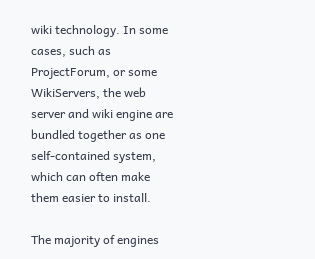wiki technology. In some cases, such as ProjectForum, or some WikiServers, the web server and wiki engine are bundled together as one self-contained system, which can often make them easier to install.

The majority of engines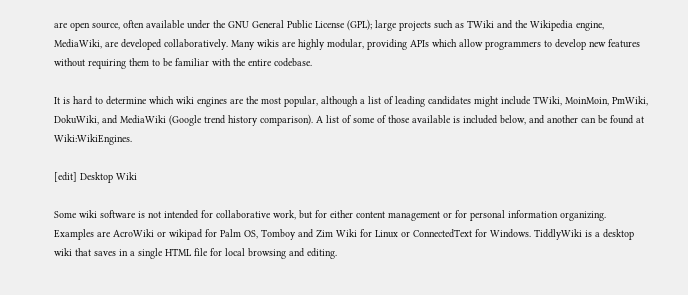are open source, often available under the GNU General Public License (GPL); large projects such as TWiki and the Wikipedia engine, MediaWiki, are developed collaboratively. Many wikis are highly modular, providing APIs which allow programmers to develop new features without requiring them to be familiar with the entire codebase.

It is hard to determine which wiki engines are the most popular, although a list of leading candidates might include TWiki, MoinMoin, PmWiki, DokuWiki, and MediaWiki (Google trend history comparison). A list of some of those available is included below, and another can be found at Wiki:WikiEngines.

[edit] Desktop Wiki

Some wiki software is not intended for collaborative work, but for either content management or for personal information organizing. Examples are AcroWiki or wikipad for Palm OS, Tomboy and Zim Wiki for Linux or ConnectedText for Windows. TiddlyWiki is a desktop wiki that saves in a single HTML file for local browsing and editing.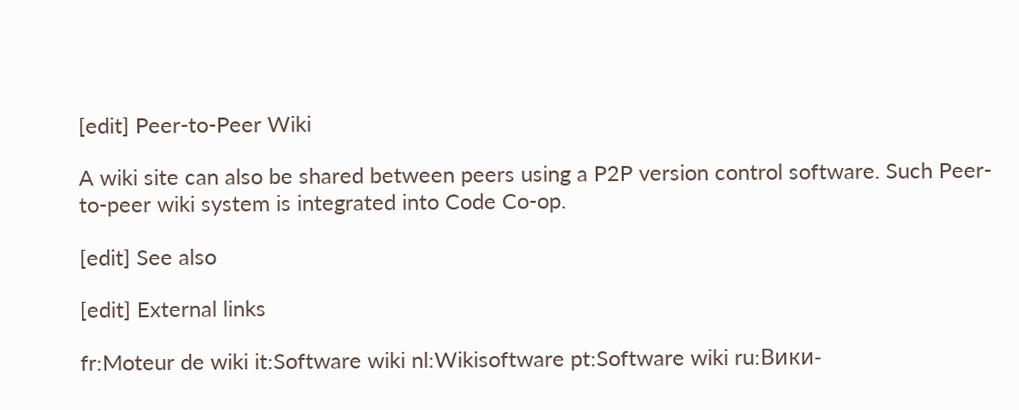[edit] Peer-to-Peer Wiki

A wiki site can also be shared between peers using a P2P version control software. Such Peer-to-peer wiki system is integrated into Code Co-op.

[edit] See also

[edit] External links

fr:Moteur de wiki it:Software wiki nl:Wikisoftware pt:Software wiki ru:Вики-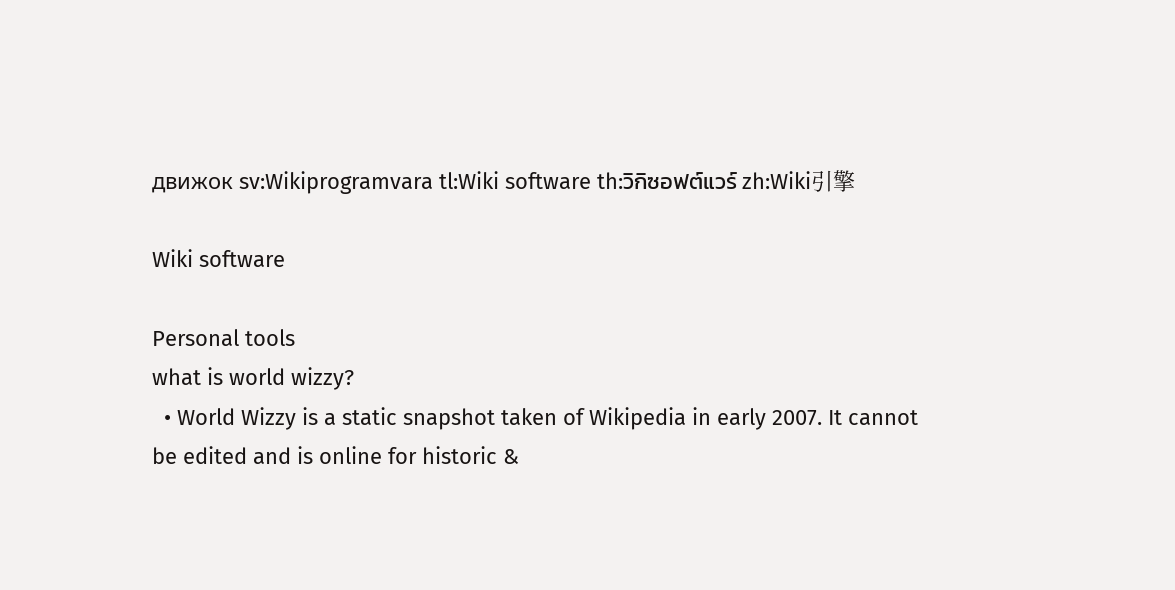движок sv:Wikiprogramvara tl:Wiki software th:วิกิซอฟต์แวร์ zh:Wiki引擎

Wiki software

Personal tools
what is world wizzy?
  • World Wizzy is a static snapshot taken of Wikipedia in early 2007. It cannot be edited and is online for historic &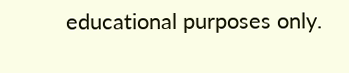educational purposes only.